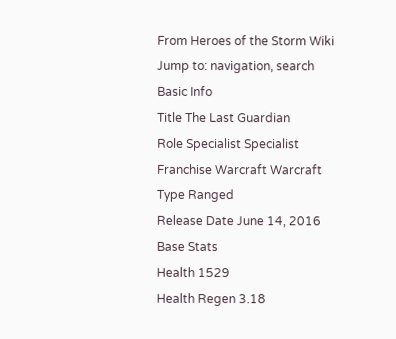From Heroes of the Storm Wiki
Jump to: navigation, search
Basic Info
Title The Last Guardian
Role Specialist Specialist
Franchise Warcraft Warcraft
Type Ranged
Release Date June 14, 2016
Base Stats
Health 1529
Health Regen 3.18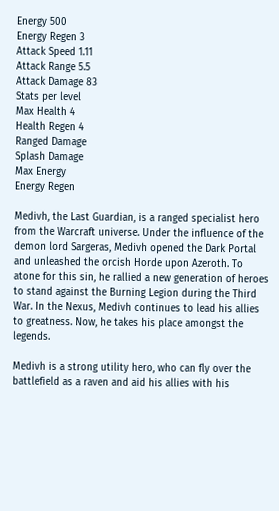Energy 500
Energy Regen 3
Attack Speed 1.11
Attack Range 5.5
Attack Damage 83
Stats per level
Max Health 4
Health Regen 4
Ranged Damage
Splash Damage
Max Energy
Energy Regen

Medivh, the Last Guardian, is a ranged specialist hero from the Warcraft universe. Under the influence of the demon lord Sargeras, Medivh opened the Dark Portal and unleashed the orcish Horde upon Azeroth. To atone for this sin, he rallied a new generation of heroes to stand against the Burning Legion during the Third War. In the Nexus, Medivh continues to lead his allies to greatness. Now, he takes his place amongst the legends.

Medivh is a strong utility hero, who can fly over the battlefield as a raven and aid his allies with his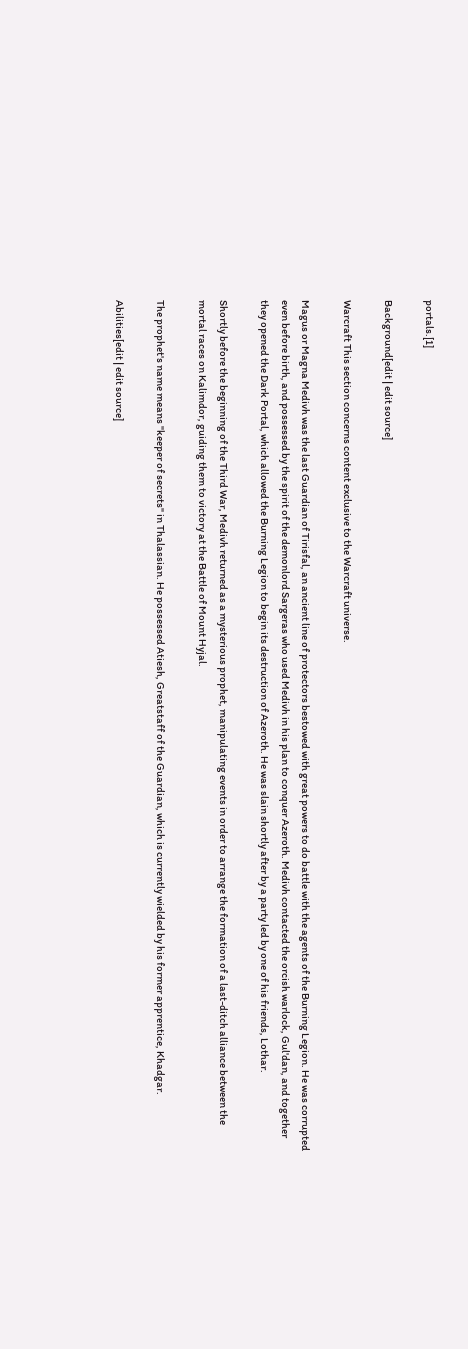portals.[1]

Background[edit | edit source]

Warcraft This section concerns content exclusive to the Warcraft universe.

Magus or Magna Medivh was the last Guardian of Tirisfal, an ancient line of protectors bestowed with great powers to do battle with the agents of the Burning Legion. He was corrupted even before birth, and possessed by the spirit of the demonlord Sargeras who used Medivh in his plan to conquer Azeroth. Medivh contacted the orcish warlock, Gul'dan, and together they opened the Dark Portal, which allowed the Burning Legion to begin its destruction of Azeroth. He was slain shortly after by a party led by one of his friends, Lothar.

Shortly before the beginning of the Third War, Medivh returned as a mysterious prophet, manipulating events in order to arrange the formation of a last-ditch alliance between the mortal races on Kalimdor, guiding them to victory at the Battle of Mount Hyjal.

The prophet's name means "keeper of secrets" in Thalassian. He possessed Atiesh, Greatstaff of the Guardian, which is currently wielded by his former apprentice, Khadgar.

Abilities[edit | edit source]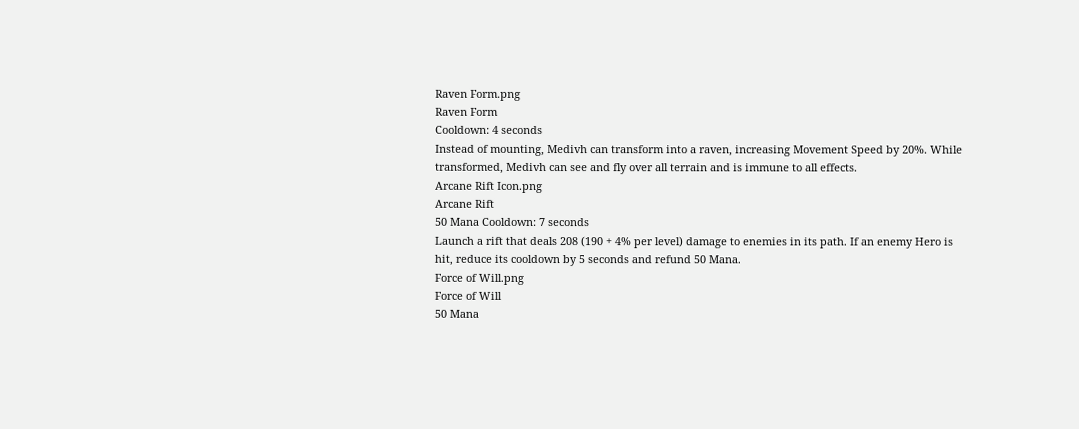Raven Form.png
Raven Form
Cooldown: 4 seconds
Instead of mounting, Medivh can transform into a raven, increasing Movement Speed by 20%. While transformed, Medivh can see and fly over all terrain and is immune to all effects.
Arcane Rift Icon.png
Arcane Rift
50 Mana Cooldown: 7 seconds
Launch a rift that deals 208 (190 + 4% per level) damage to enemies in its path. If an enemy Hero is hit, reduce its cooldown by 5 seconds and refund 50 Mana.
Force of Will.png
Force of Will
50 Mana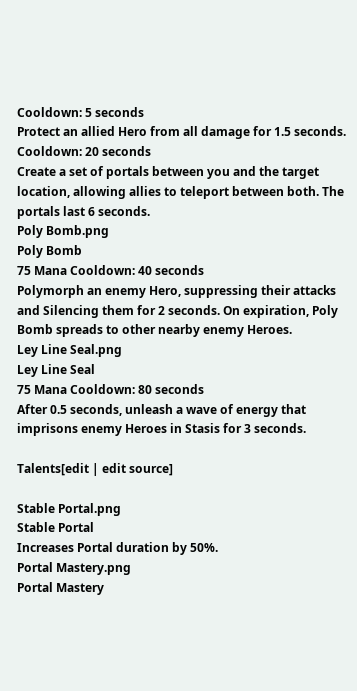Cooldown: 5 seconds
Protect an allied Hero from all damage for 1.5 seconds.
Cooldown: 20 seconds
Create a set of portals between you and the target location, allowing allies to teleport between both. The portals last 6 seconds.
Poly Bomb.png
Poly Bomb
75 Mana Cooldown: 40 seconds
Polymorph an enemy Hero, suppressing their attacks and Silencing them for 2 seconds. On expiration, Poly Bomb spreads to other nearby enemy Heroes.
Ley Line Seal.png
Ley Line Seal
75 Mana Cooldown: 80 seconds
After 0.5 seconds, unleash a wave of energy that imprisons enemy Heroes in Stasis for 3 seconds.

Talents[edit | edit source]

Stable Portal.png
Stable Portal
Increases Portal duration by 50%.
Portal Mastery.png
Portal Mastery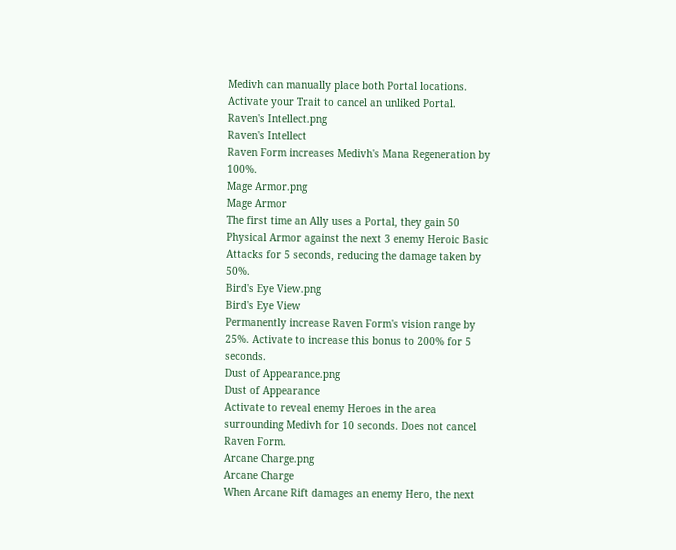Medivh can manually place both Portal locations. Activate your Trait to cancel an unliked Portal.
Raven's Intellect.png
Raven's Intellect
Raven Form increases Medivh's Mana Regeneration by 100%.
Mage Armor.png
Mage Armor
The first time an Ally uses a Portal, they gain 50 Physical Armor against the next 3 enemy Heroic Basic Attacks for 5 seconds, reducing the damage taken by 50%.
Bird's Eye View.png
Bird's Eye View
Permanently increase Raven Form's vision range by 25%. Activate to increase this bonus to 200% for 5 seconds.
Dust of Appearance.png
Dust of Appearance
Activate to reveal enemy Heroes in the area surrounding Medivh for 10 seconds. Does not cancel Raven Form.
Arcane Charge.png
Arcane Charge
When Arcane Rift damages an enemy Hero, the next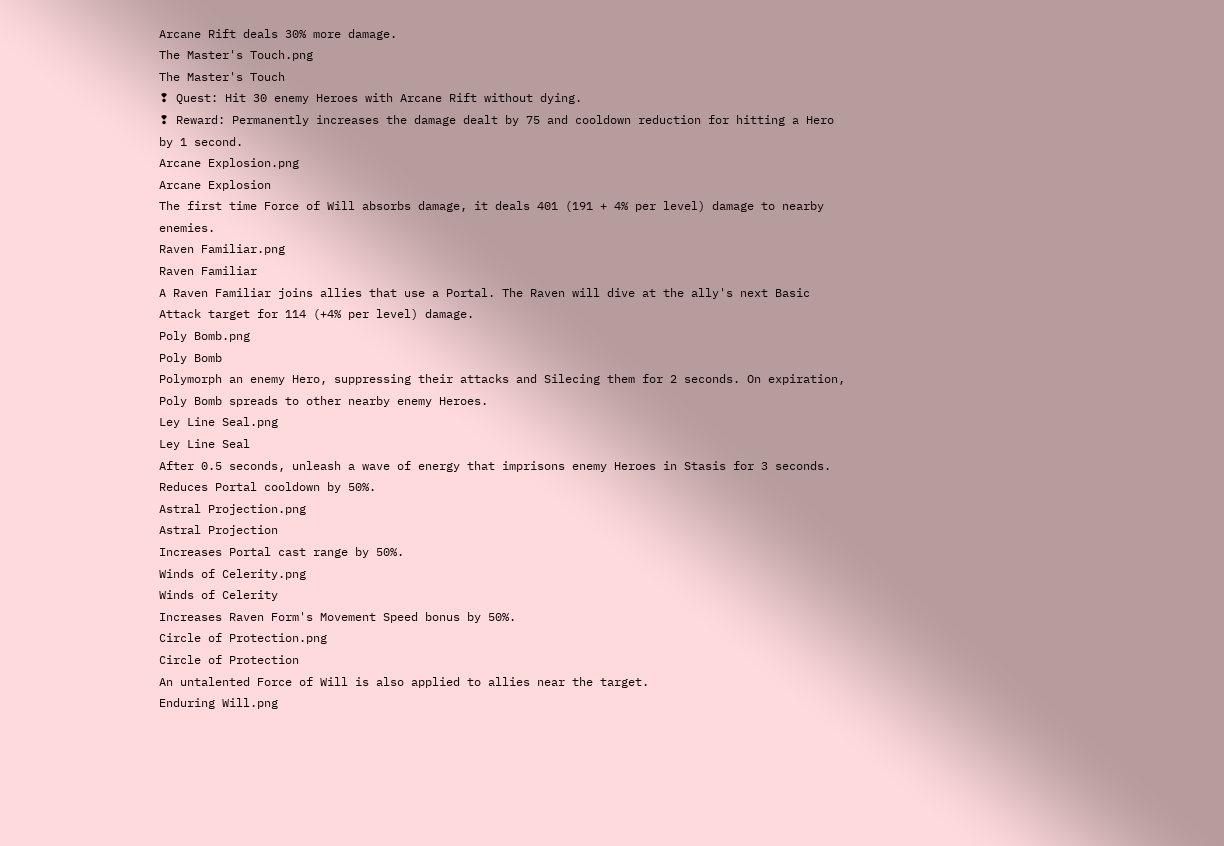Arcane Rift deals 30% more damage.
The Master's Touch.png
The Master's Touch
❢ Quest: Hit 30 enemy Heroes with Arcane Rift without dying.
❢ Reward: Permanently increases the damage dealt by 75 and cooldown reduction for hitting a Hero by 1 second.
Arcane Explosion.png
Arcane Explosion
The first time Force of Will absorbs damage, it deals 401 (191 + 4% per level) damage to nearby enemies.
Raven Familiar.png
Raven Familiar
A Raven Familiar joins allies that use a Portal. The Raven will dive at the ally's next Basic Attack target for 114 (+4% per level) damage.
Poly Bomb.png
Poly Bomb
Polymorph an enemy Hero, suppressing their attacks and Silecing them for 2 seconds. On expiration, Poly Bomb spreads to other nearby enemy Heroes.
Ley Line Seal.png
Ley Line Seal
After 0.5 seconds, unleash a wave of energy that imprisons enemy Heroes in Stasis for 3 seconds.
Reduces Portal cooldown by 50%.
Astral Projection.png
Astral Projection
Increases Portal cast range by 50%.
Winds of Celerity.png
Winds of Celerity
Increases Raven Form's Movement Speed bonus by 50%.
Circle of Protection.png
Circle of Protection
An untalented Force of Will is also applied to allies near the target.
Enduring Will.png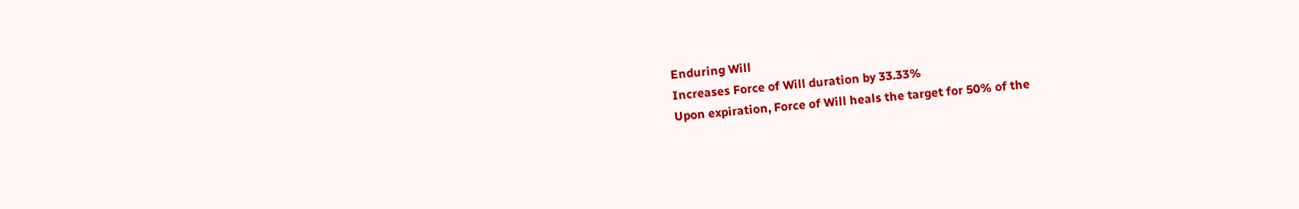Enduring Will
Increases Force of Will duration by 33.33%
Upon expiration, Force of Will heals the target for 50% of the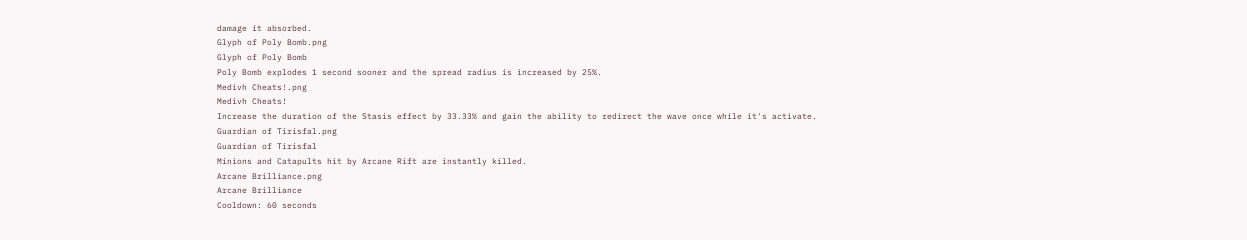damage it absorbed.
Glyph of Poly Bomb.png
Glyph of Poly Bomb
Poly Bomb explodes 1 second sooner and the spread radius is increased by 25%.
Medivh Cheats!.png
Medivh Cheats!
Increase the duration of the Stasis effect by 33.33% and gain the ability to redirect the wave once while it's activate.
Guardian of Tirisfal.png
Guardian of Tirisfal
Minions and Catapults hit by Arcane Rift are instantly killed.
Arcane Brilliance.png
Arcane Brilliance
Cooldown: 60 seconds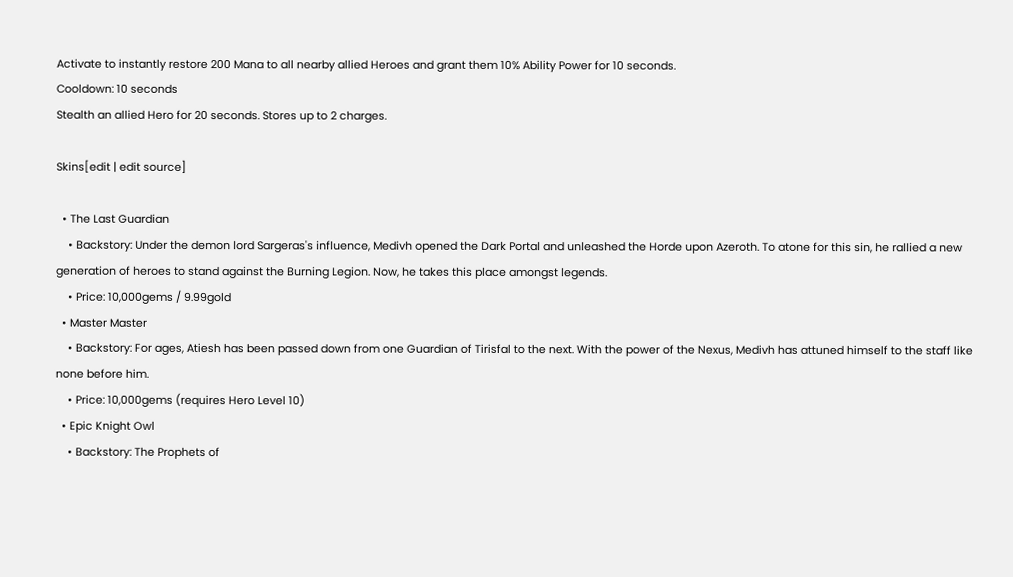Activate to instantly restore 200 Mana to all nearby allied Heroes and grant them 10% Ability Power for 10 seconds.
Cooldown: 10 seconds
Stealth an allied Hero for 20 seconds. Stores up to 2 charges.

Skins[edit | edit source]

  • The Last Guardian
    • Backstory: Under the demon lord Sargeras's influence, Medivh opened the Dark Portal and unleashed the Horde upon Azeroth. To atone for this sin, he rallied a new generation of heroes to stand against the Burning Legion. Now, he takes this place amongst legends.
    • Price: 10,000gems / 9.99gold
  • Master Master
    • Backstory: For ages, Atiesh has been passed down from one Guardian of Tirisfal to the next. With the power of the Nexus, Medivh has attuned himself to the staff like none before him.
    • Price: 10,000gems (requires Hero Level 10)
  • Epic Knight Owl
    • Backstory: The Prophets of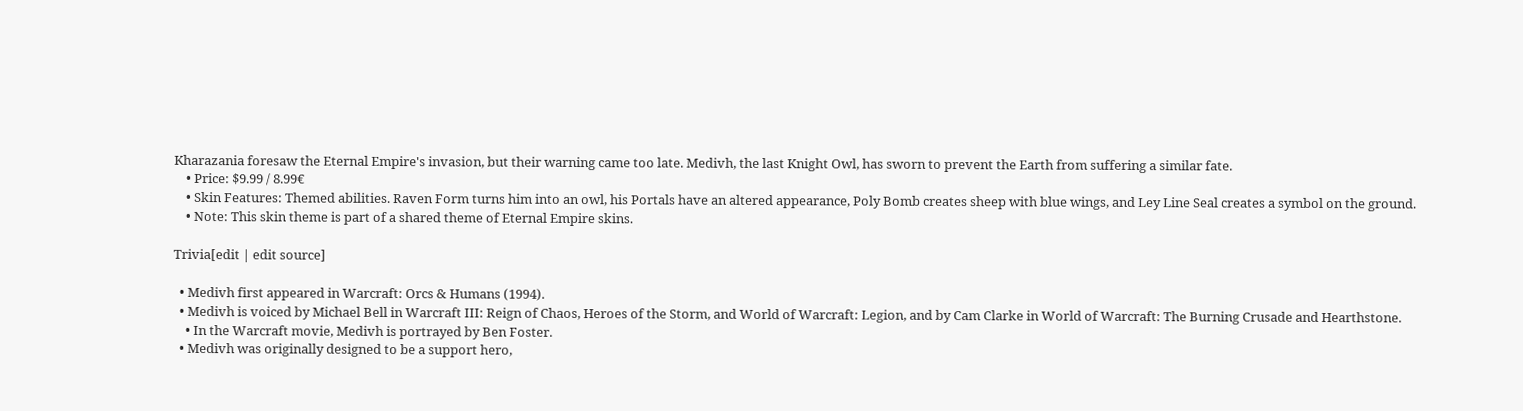Kharazania foresaw the Eternal Empire's invasion, but their warning came too late. Medivh, the last Knight Owl, has sworn to prevent the Earth from suffering a similar fate.
    • Price: $9.99 / 8.99€
    • Skin Features: Themed abilities. Raven Form turns him into an owl, his Portals have an altered appearance, Poly Bomb creates sheep with blue wings, and Ley Line Seal creates a symbol on the ground.
    • Note: This skin theme is part of a shared theme of Eternal Empire skins.

Trivia[edit | edit source]

  • Medivh first appeared in Warcraft: Orcs & Humans (1994).
  • Medivh is voiced by Michael Bell in Warcraft III: Reign of Chaos, Heroes of the Storm, and World of Warcraft: Legion, and by Cam Clarke in World of Warcraft: The Burning Crusade and Hearthstone.
    • In the Warcraft movie, Medivh is portrayed by Ben Foster.
  • Medivh was originally designed to be a support hero,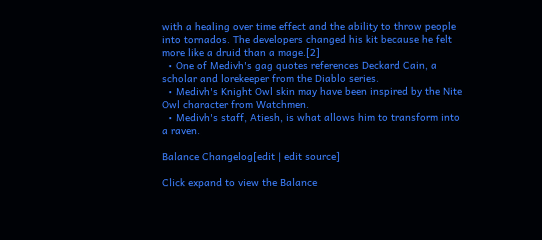with a healing over time effect and the ability to throw people into tornados. The developers changed his kit because he felt more like a druid than a mage.[2]
  • One of Medivh's gag quotes references Deckard Cain, a scholar and lorekeeper from the Diablo series.
  • Medivh's Knight Owl skin may have been inspired by the Nite Owl character from Watchmen.
  • Medivh's staff, Atiesh, is what allows him to transform into a raven.

Balance Changelog[edit | edit source]

Click expand to view the Balance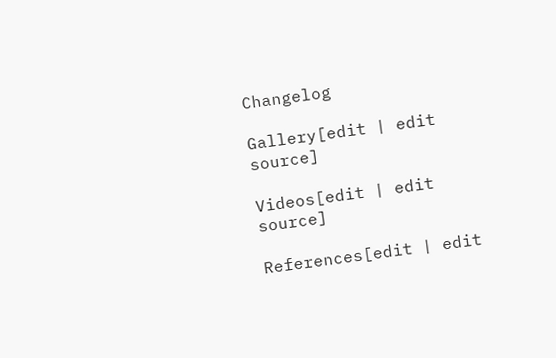Changelog

Gallery[edit | edit source]

Videos[edit | edit source]

References[edit | edit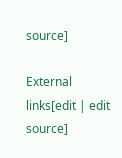source]

External links[edit | edit source]